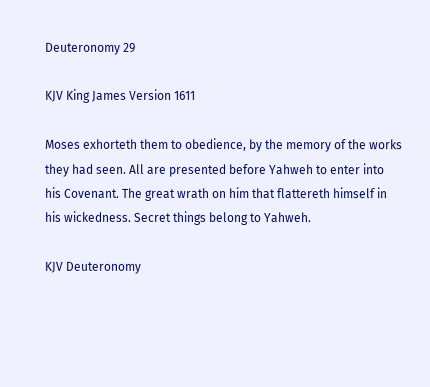Deuteronomy 29

KJV King James Version 1611

Moses exhorteth them to obedience, by the memory of the works they had seen. All are presented before Yahweh to enter into his Covenant. The great wrath on him that flattereth himself in his wickedness. Secret things belong to Yahweh.

KJV Deuteronomy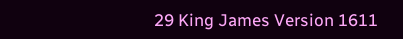29 King James Version 1611